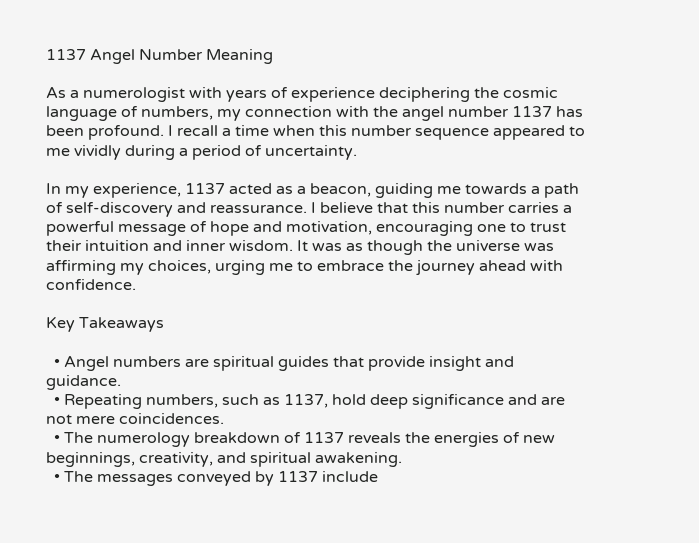1137 Angel Number Meaning

As a numerologist with years of experience deciphering the cosmic language of numbers, my connection with the angel number 1137 has been profound. I recall a time when this number sequence appeared to me vividly during a period of uncertainty.

In my experience, 1137 acted as a beacon, guiding me towards a path of self-discovery and reassurance. I believe that this number carries a powerful message of hope and motivation, encouraging one to trust their intuition and inner wisdom. It was as though the universe was affirming my choices, urging me to embrace the journey ahead with confidence.

Key Takeaways

  • Angel numbers are spiritual guides that provide insight and guidance.
  • Repeating numbers, such as 1137, hold deep significance and are not mere coincidences.
  • The numerology breakdown of 1137 reveals the energies of new beginnings, creativity, and spiritual awakening.
  • The messages conveyed by 1137 include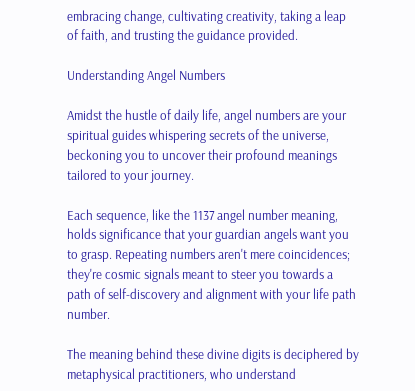embracing change, cultivating creativity, taking a leap of faith, and trusting the guidance provided.

Understanding Angel Numbers

Amidst the hustle of daily life, angel numbers are your spiritual guides whispering secrets of the universe, beckoning you to uncover their profound meanings tailored to your journey.

Each sequence, like the 1137 angel number meaning, holds significance that your guardian angels want you to grasp. Repeating numbers aren't mere coincidences; they're cosmic signals meant to steer you towards a path of self-discovery and alignment with your life path number.

The meaning behind these divine digits is deciphered by metaphysical practitioners, who understand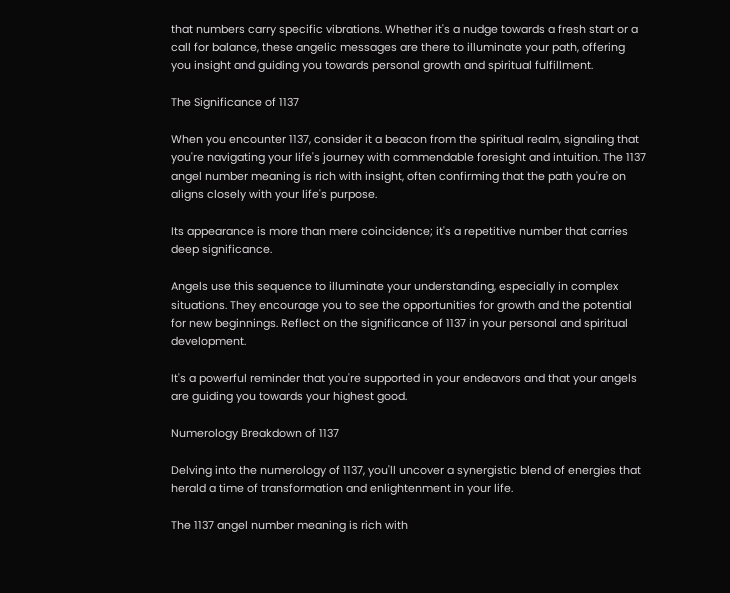that numbers carry specific vibrations. Whether it's a nudge towards a fresh start or a call for balance, these angelic messages are there to illuminate your path, offering you insight and guiding you towards personal growth and spiritual fulfillment.

The Significance of 1137

When you encounter 1137, consider it a beacon from the spiritual realm, signaling that you're navigating your life's journey with commendable foresight and intuition. The 1137 angel number meaning is rich with insight, often confirming that the path you're on aligns closely with your life's purpose.

Its appearance is more than mere coincidence; it's a repetitive number that carries deep significance.

Angels use this sequence to illuminate your understanding, especially in complex situations. They encourage you to see the opportunities for growth and the potential for new beginnings. Reflect on the significance of 1137 in your personal and spiritual development.

It's a powerful reminder that you're supported in your endeavors and that your angels are guiding you towards your highest good.

Numerology Breakdown of 1137

Delving into the numerology of 1137, you'll uncover a synergistic blend of energies that herald a time of transformation and enlightenment in your life.

The 1137 angel number meaning is rich with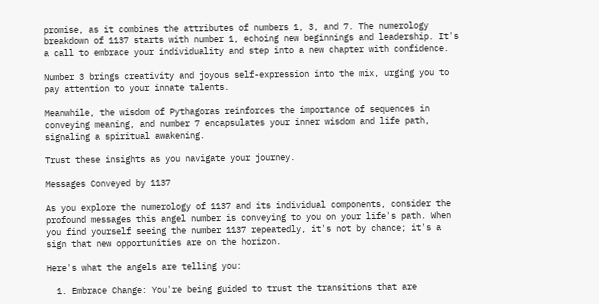promise, as it combines the attributes of numbers 1, 3, and 7. The numerology breakdown of 1137 starts with number 1, echoing new beginnings and leadership. It's a call to embrace your individuality and step into a new chapter with confidence.

Number 3 brings creativity and joyous self-expression into the mix, urging you to pay attention to your innate talents.

Meanwhile, the wisdom of Pythagoras reinforces the importance of sequences in conveying meaning, and number 7 encapsulates your inner wisdom and life path, signaling a spiritual awakening.

Trust these insights as you navigate your journey.

Messages Conveyed by 1137

As you explore the numerology of 1137 and its individual components, consider the profound messages this angel number is conveying to you on your life's path. When you find yourself seeing the number 1137 repeatedly, it's not by chance; it's a sign that new opportunities are on the horizon.

Here's what the angels are telling you:

  1. Embrace Change: You're being guided to trust the transitions that are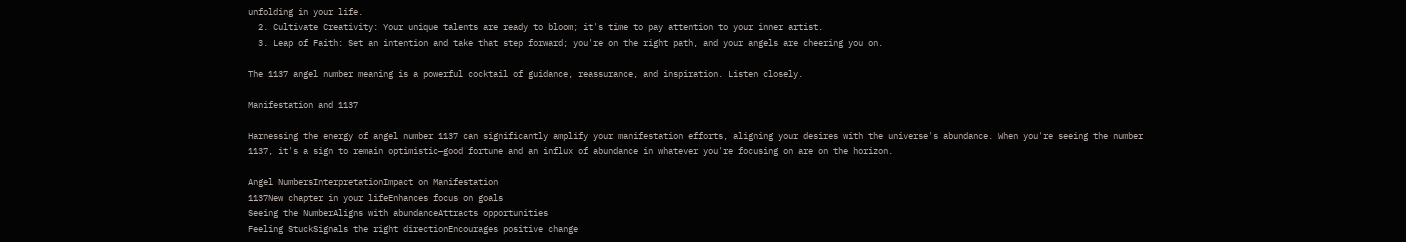unfolding in your life.
  2. Cultivate Creativity: Your unique talents are ready to bloom; it's time to pay attention to your inner artist.
  3. Leap of Faith: Set an intention and take that step forward; you're on the right path, and your angels are cheering you on.

The 1137 angel number meaning is a powerful cocktail of guidance, reassurance, and inspiration. Listen closely.

Manifestation and 1137

Harnessing the energy of angel number 1137 can significantly amplify your manifestation efforts, aligning your desires with the universe's abundance. When you're seeing the number 1137, it's a sign to remain optimistic—good fortune and an influx of abundance in whatever you're focusing on are on the horizon.

Angel NumbersInterpretationImpact on Manifestation
1137New chapter in your lifeEnhances focus on goals
Seeing the NumberAligns with abundanceAttracts opportunities
Feeling StuckSignals the right directionEncourages positive change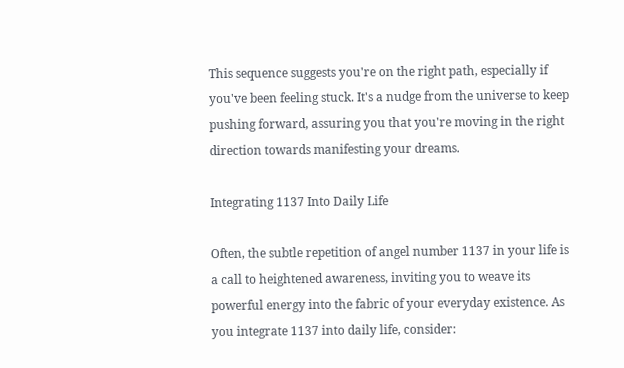This sequence suggests you're on the right path, especially if you've been feeling stuck. It's a nudge from the universe to keep pushing forward, assuring you that you're moving in the right direction towards manifesting your dreams.

Integrating 1137 Into Daily Life

Often, the subtle repetition of angel number 1137 in your life is a call to heightened awareness, inviting you to weave its powerful energy into the fabric of your everyday existence. As you integrate 1137 into daily life, consider: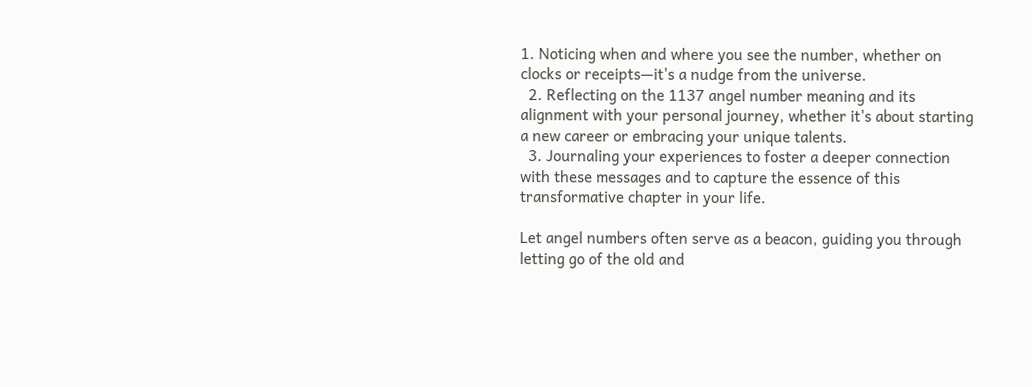1. Noticing when and where you see the number, whether on clocks or receipts—it's a nudge from the universe.
  2. Reflecting on the 1137 angel number meaning and its alignment with your personal journey, whether it's about starting a new career or embracing your unique talents.
  3. Journaling your experiences to foster a deeper connection with these messages and to capture the essence of this transformative chapter in your life.

Let angel numbers often serve as a beacon, guiding you through letting go of the old and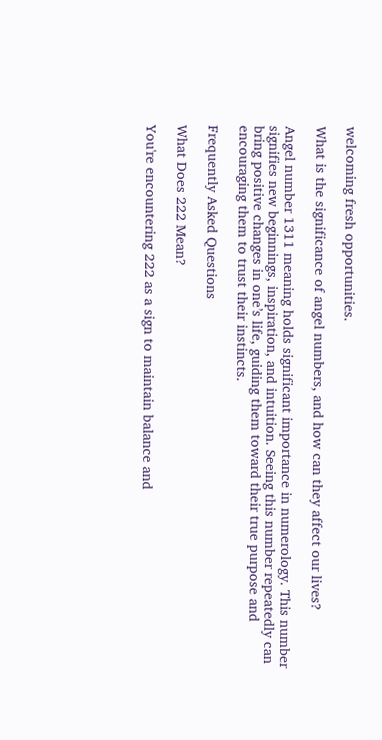welcoming fresh opportunities.

What is the significance of angel numbers, and how can they affect our lives?

Angel number 1311 meaning holds significant importance in numerology. This number signifies new beginnings, inspiration, and intuition. Seeing this number repeatedly can bring positive changes in one’s life, guiding them toward their true purpose and encouraging them to trust their instincts.

Frequently Asked Questions

What Does 222 Mean?

You're encountering 222 as a sign to maintain balance and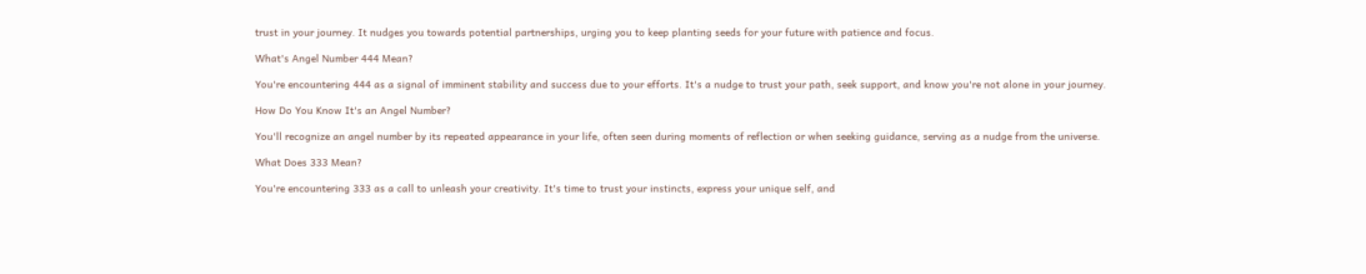trust in your journey. It nudges you towards potential partnerships, urging you to keep planting seeds for your future with patience and focus.

What's Angel Number 444 Mean?

You're encountering 444 as a signal of imminent stability and success due to your efforts. It's a nudge to trust your path, seek support, and know you're not alone in your journey.

How Do You Know It's an Angel Number?

You'll recognize an angel number by its repeated appearance in your life, often seen during moments of reflection or when seeking guidance, serving as a nudge from the universe.

What Does 333 Mean?

You're encountering 333 as a call to unleash your creativity. It's time to trust your instincts, express your unique self, and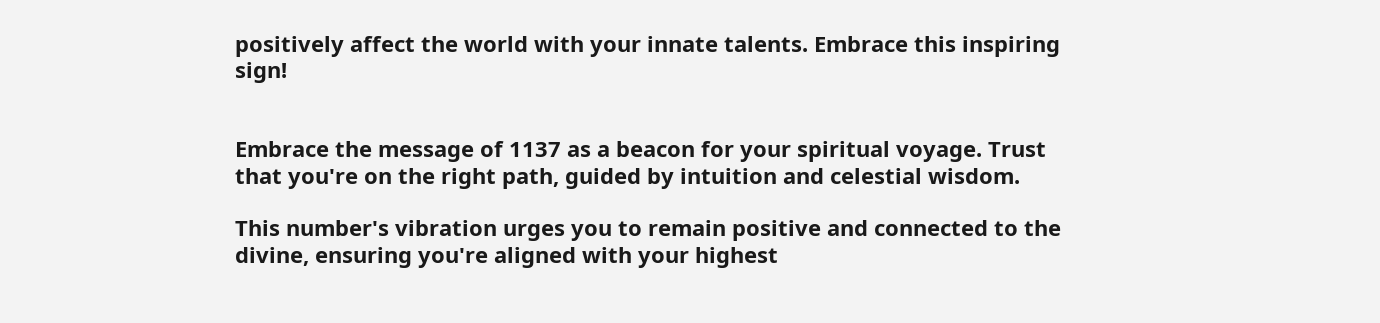positively affect the world with your innate talents. Embrace this inspiring sign!


Embrace the message of 1137 as a beacon for your spiritual voyage. Trust that you're on the right path, guided by intuition and celestial wisdom.

This number's vibration urges you to remain positive and connected to the divine, ensuring you're aligned with your highest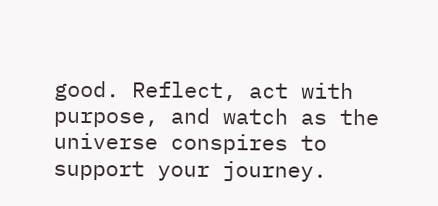good. Reflect, act with purpose, and watch as the universe conspires to support your journey.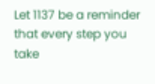Let 1137 be a reminder that every step you take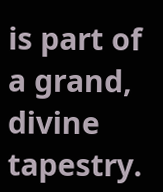is part of a grand, divine tapestry.